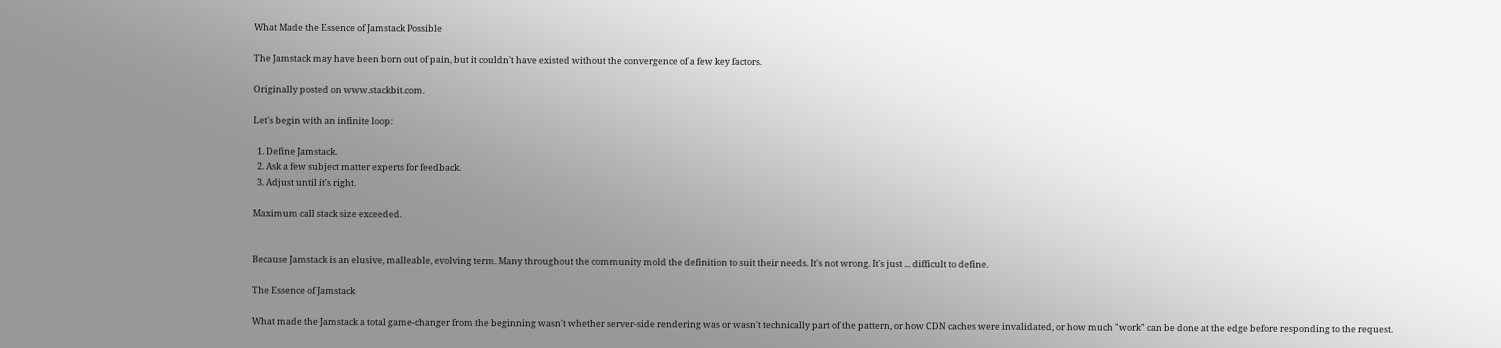What Made the Essence of Jamstack Possible

The Jamstack may have been born out of pain, but it couldn't have existed without the convergence of a few key factors.

Originally posted on www.stackbit.com.

Let's begin with an infinite loop:

  1. Define Jamstack.
  2. Ask a few subject matter experts for feedback.
  3. Adjust until it's right.

Maximum call stack size exceeded.


Because Jamstack is an elusive, malleable, evolving term. Many throughout the community mold the definition to suit their needs. It's not wrong. It's just ... difficult to define.

The Essence of Jamstack

What made the Jamstack a total game-changer from the beginning wasn't whether server-side rendering was or wasn't technically part of the pattern, or how CDN caches were invalidated, or how much "work" can be done at the edge before responding to the request.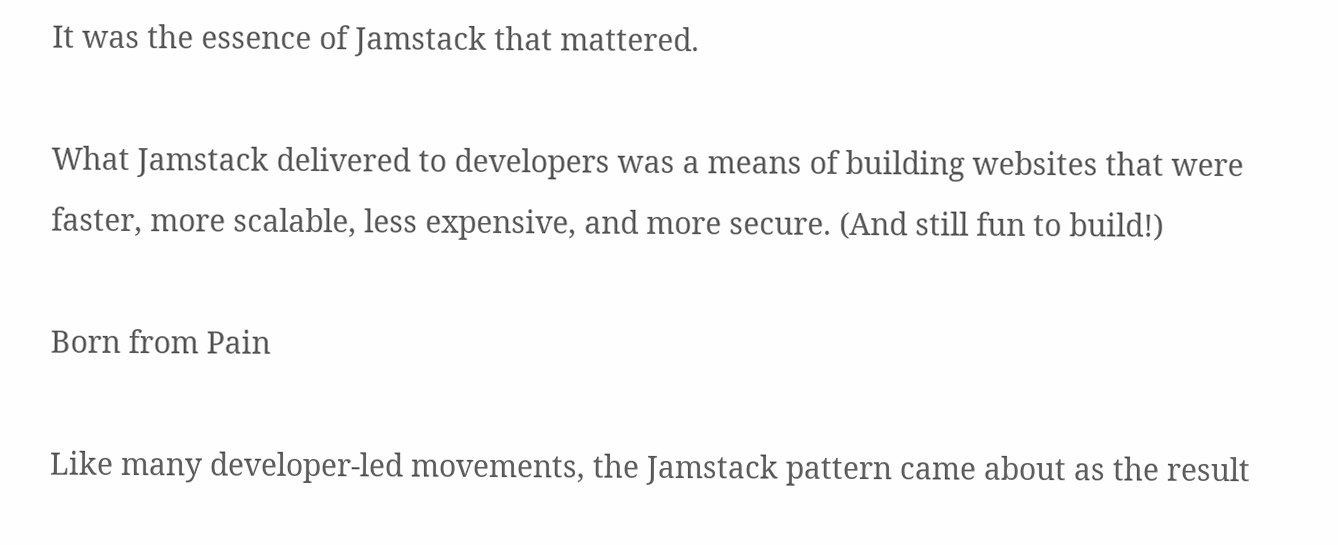It was the essence of Jamstack that mattered.

What Jamstack delivered to developers was a means of building websites that were faster, more scalable, less expensive, and more secure. (And still fun to build!)

Born from Pain

Like many developer-led movements, the Jamstack pattern came about as the result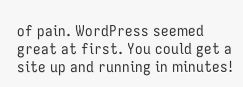of pain. WordPress seemed great at first. You could get a site up and running in minutes!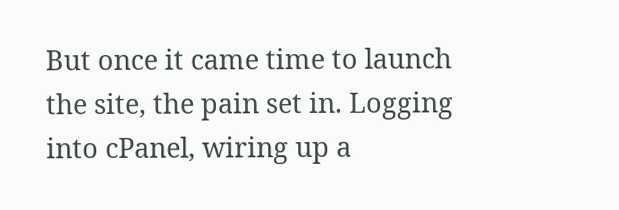But once it came time to launch the site, the pain set in. Logging into cPanel, wiring up a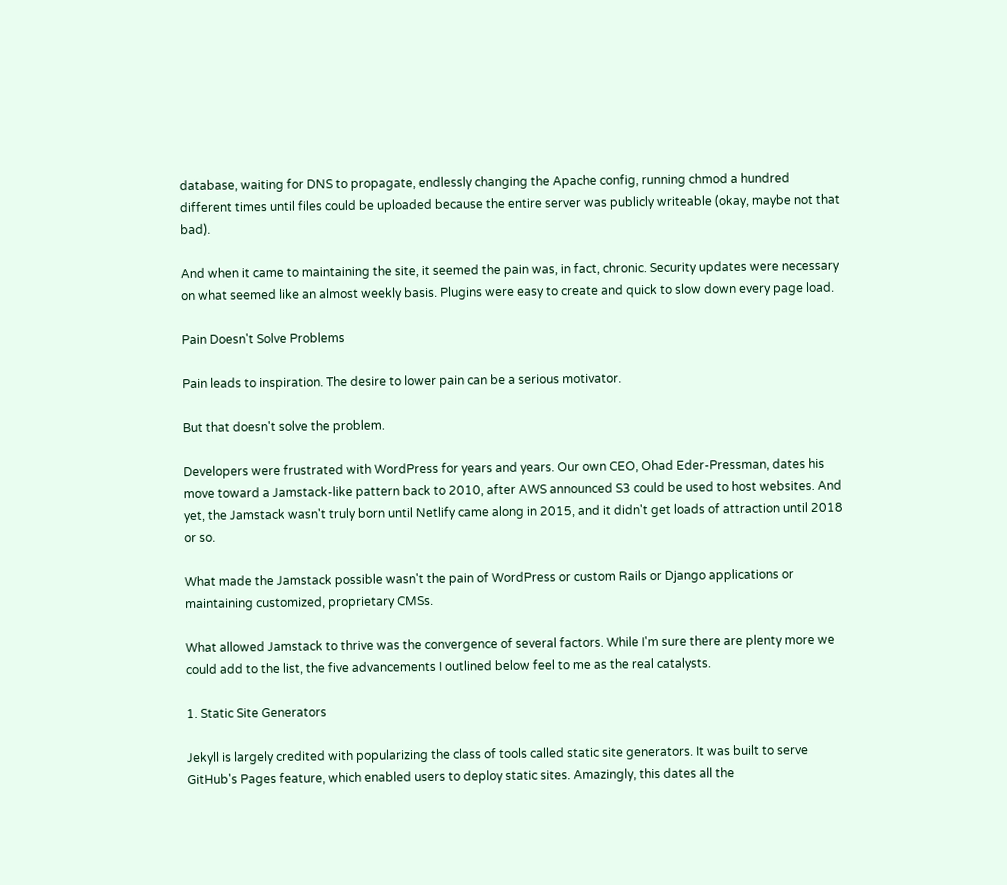database, waiting for DNS to propagate, endlessly changing the Apache config, running chmod a hundred different times until files could be uploaded because the entire server was publicly writeable (okay, maybe not that bad).

And when it came to maintaining the site, it seemed the pain was, in fact, chronic. Security updates were necessary on what seemed like an almost weekly basis. Plugins were easy to create and quick to slow down every page load.

Pain Doesn't Solve Problems

Pain leads to inspiration. The desire to lower pain can be a serious motivator.

But that doesn't solve the problem.

Developers were frustrated with WordPress for years and years. Our own CEO, Ohad Eder-Pressman, dates his move toward a Jamstack-like pattern back to 2010, after AWS announced S3 could be used to host websites. And yet, the Jamstack wasn't truly born until Netlify came along in 2015, and it didn't get loads of attraction until 2018 or so.

What made the Jamstack possible wasn't the pain of WordPress or custom Rails or Django applications or maintaining customized, proprietary CMSs.

What allowed Jamstack to thrive was the convergence of several factors. While I'm sure there are plenty more we could add to the list, the five advancements I outlined below feel to me as the real catalysts.

1. Static Site Generators

Jekyll is largely credited with popularizing the class of tools called static site generators. It was built to serve GitHub's Pages feature, which enabled users to deploy static sites. Amazingly, this dates all the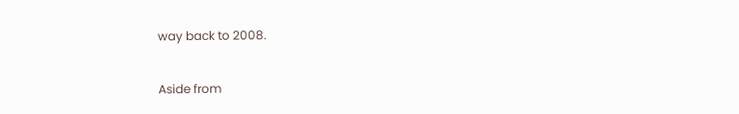way back to 2008.

Aside from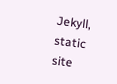Jekyll, static site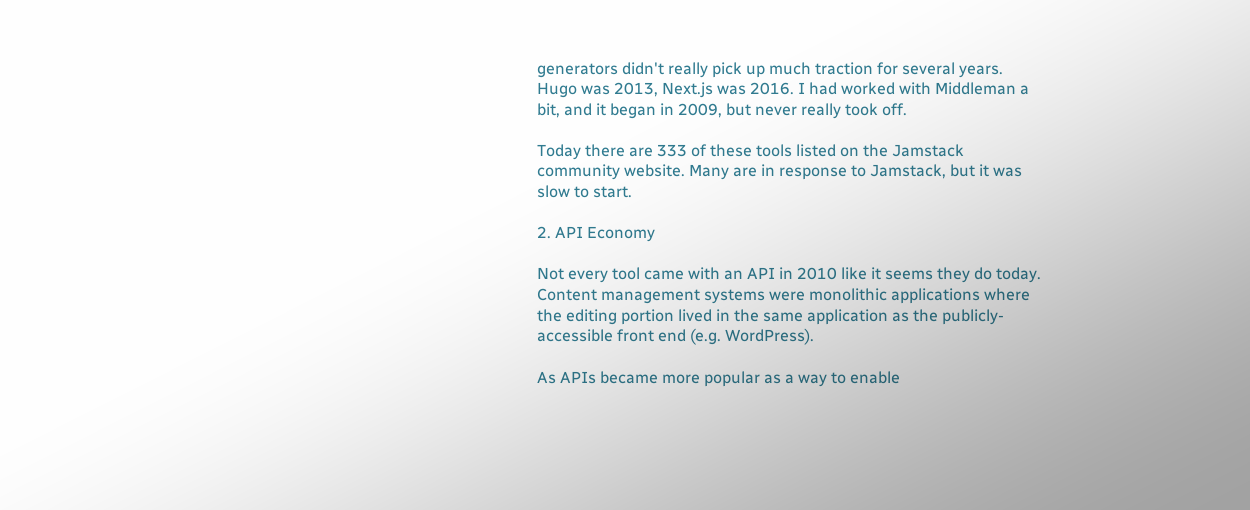generators didn't really pick up much traction for several years. Hugo was 2013, Next.js was 2016. I had worked with Middleman a bit, and it began in 2009, but never really took off.

Today there are 333 of these tools listed on the Jamstack community website. Many are in response to Jamstack, but it was slow to start.

2. API Economy

Not every tool came with an API in 2010 like it seems they do today. Content management systems were monolithic applications where the editing portion lived in the same application as the publicly-accessible front end (e.g. WordPress).

As APIs became more popular as a way to enable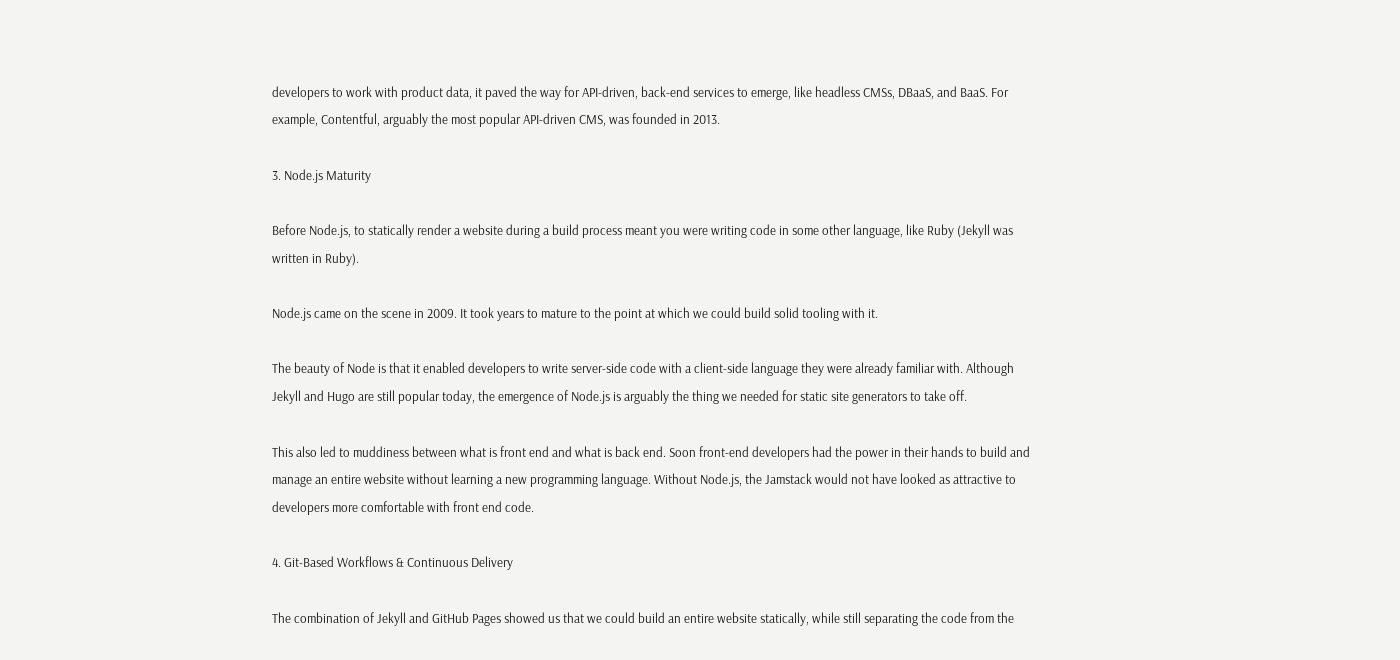developers to work with product data, it paved the way for API-driven, back-end services to emerge, like headless CMSs, DBaaS, and BaaS. For example, Contentful, arguably the most popular API-driven CMS, was founded in 2013.

3. Node.js Maturity

Before Node.js, to statically render a website during a build process meant you were writing code in some other language, like Ruby (Jekyll was written in Ruby).

Node.js came on the scene in 2009. It took years to mature to the point at which we could build solid tooling with it.

The beauty of Node is that it enabled developers to write server-side code with a client-side language they were already familiar with. Although Jekyll and Hugo are still popular today, the emergence of Node.js is arguably the thing we needed for static site generators to take off.

This also led to muddiness between what is front end and what is back end. Soon front-end developers had the power in their hands to build and manage an entire website without learning a new programming language. Without Node.js, the Jamstack would not have looked as attractive to developers more comfortable with front end code.

4. Git-Based Workflows & Continuous Delivery

The combination of Jekyll and GitHub Pages showed us that we could build an entire website statically, while still separating the code from the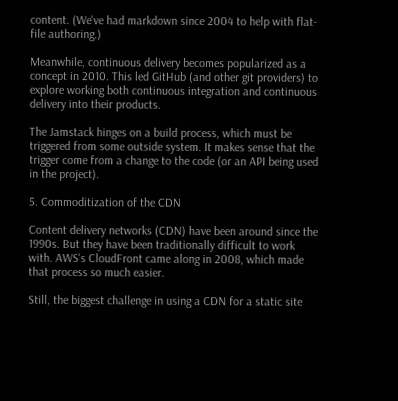content. (We've had markdown since 2004 to help with flat-file authoring.)

Meanwhile, continuous delivery becomes popularized as a concept in 2010. This led GitHub (and other git providers) to explore working both continuous integration and continuous delivery into their products.

The Jamstack hinges on a build process, which must be triggered from some outside system. It makes sense that the trigger come from a change to the code (or an API being used in the project).

5. Commoditization of the CDN

Content delivery networks (CDN) have been around since the 1990s. But they have been traditionally difficult to work with. AWS's CloudFront came along in 2008, which made that process so much easier.

Still, the biggest challenge in using a CDN for a static site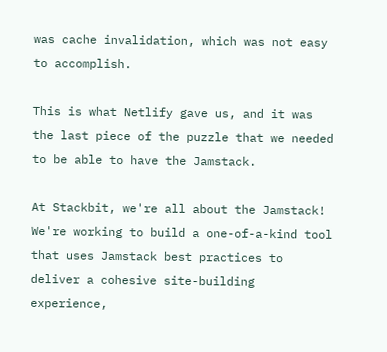was cache invalidation, which was not easy to accomplish.

This is what Netlify gave us, and it was the last piece of the puzzle that we needed to be able to have the Jamstack.

At Stackbit, we're all about the Jamstack! We're working to build a one-of-a-kind tool that uses Jamstack best practices to deliver a cohesive site-building experience,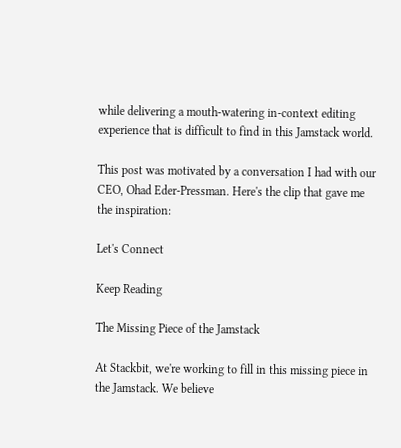while delivering a mouth-watering in-context editing experience that is difficult to find in this Jamstack world.

This post was motivated by a conversation I had with our CEO, Ohad Eder-Pressman. Here's the clip that gave me the inspiration:

Let's Connect

Keep Reading

The Missing Piece of the Jamstack

At Stackbit, we're working to fill in this missing piece in the Jamstack. We believe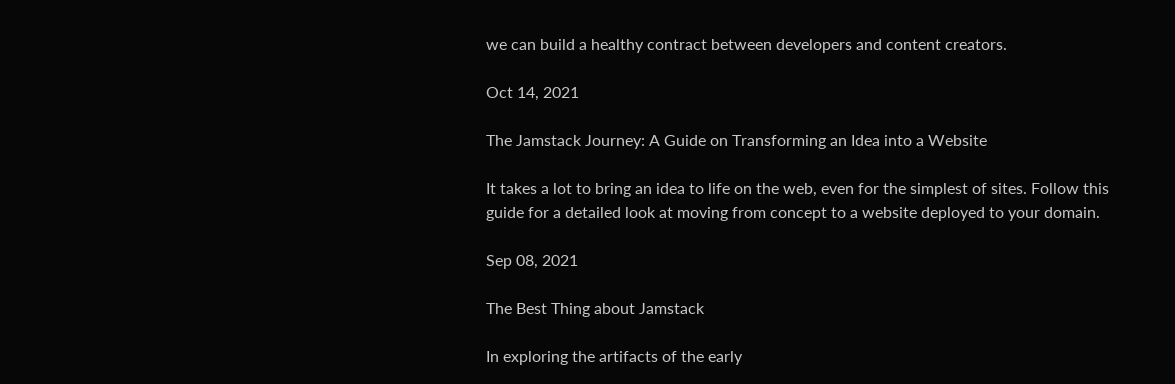we can build a healthy contract between developers and content creators.

Oct 14, 2021

The Jamstack Journey: A Guide on Transforming an Idea into a Website

It takes a lot to bring an idea to life on the web, even for the simplest of sites. Follow this guide for a detailed look at moving from concept to a website deployed to your domain.

Sep 08, 2021

The Best Thing about Jamstack

In exploring the artifacts of the early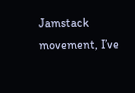Jamstack movement, I’ve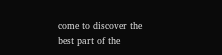come to discover the best part of the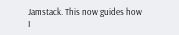Jamstack. This now guides how I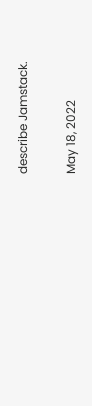describe Jamstack.

May 18, 2022